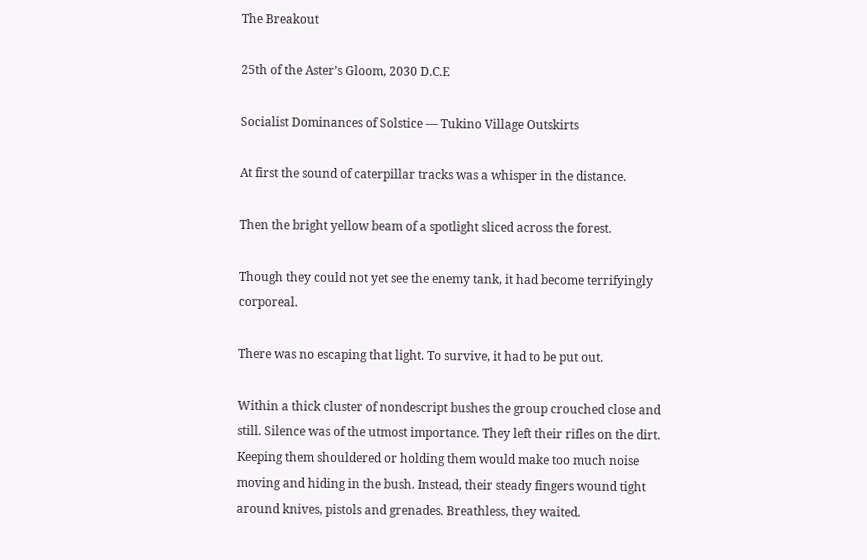The Breakout

25th of the Aster’s Gloom, 2030 D.C.E

Socialist Dominances of Solstice — Tukino Village Outskirts

At first the sound of caterpillar tracks was a whisper in the distance.

Then the bright yellow beam of a spotlight sliced across the forest.

Though they could not yet see the enemy tank, it had become terrifyingly corporeal.

There was no escaping that light. To survive, it had to be put out.

Within a thick cluster of nondescript bushes the group crouched close and still. Silence was of the utmost importance. They left their rifles on the dirt. Keeping them shouldered or holding them would make too much noise moving and hiding in the bush. Instead, their steady fingers wound tight around knives, pistols and grenades. Breathless, they waited.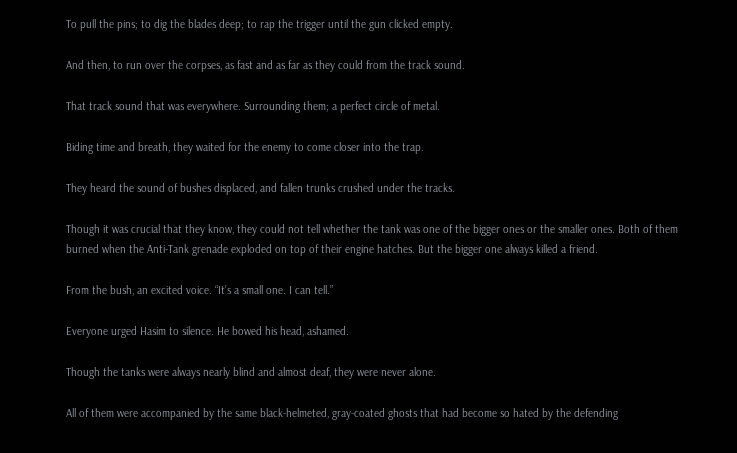To pull the pins; to dig the blades deep; to rap the trigger until the gun clicked empty.

And then, to run over the corpses, as fast and as far as they could from the track sound.

That track sound that was everywhere. Surrounding them; a perfect circle of metal.

Biding time and breath, they waited for the enemy to come closer into the trap.

They heard the sound of bushes displaced, and fallen trunks crushed under the tracks.

Though it was crucial that they know, they could not tell whether the tank was one of the bigger ones or the smaller ones. Both of them burned when the Anti-Tank grenade exploded on top of their engine hatches. But the bigger one always killed a friend.

From the bush, an excited voice. “It’s a small one. I can tell.”

Everyone urged Hasim to silence. He bowed his head, ashamed.

Though the tanks were always nearly blind and almost deaf, they were never alone.

All of them were accompanied by the same black-helmeted, gray-coated ghosts that had become so hated by the defending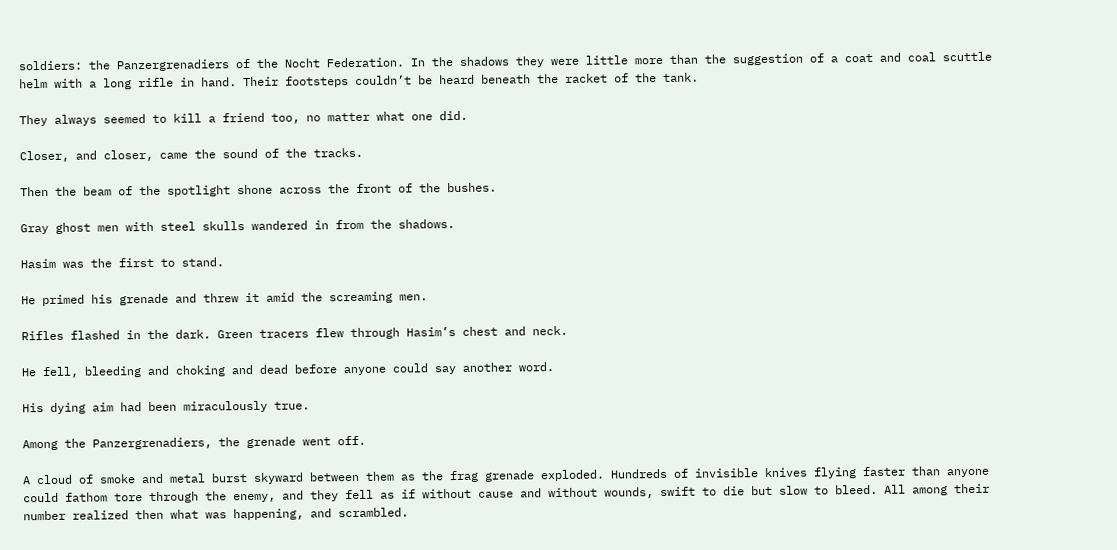soldiers: the Panzergrenadiers of the Nocht Federation. In the shadows they were little more than the suggestion of a coat and coal scuttle helm with a long rifle in hand. Their footsteps couldn’t be heard beneath the racket of the tank.

They always seemed to kill a friend too, no matter what one did.

Closer, and closer, came the sound of the tracks.

Then the beam of the spotlight shone across the front of the bushes.

Gray ghost men with steel skulls wandered in from the shadows.

Hasim was the first to stand.

He primed his grenade and threw it amid the screaming men.

Rifles flashed in the dark. Green tracers flew through Hasim’s chest and neck.

He fell, bleeding and choking and dead before anyone could say another word.

His dying aim had been miraculously true.

Among the Panzergrenadiers, the grenade went off.

A cloud of smoke and metal burst skyward between them as the frag grenade exploded. Hundreds of invisible knives flying faster than anyone could fathom tore through the enemy, and they fell as if without cause and without wounds, swift to die but slow to bleed. All among their number realized then what was happening, and scrambled.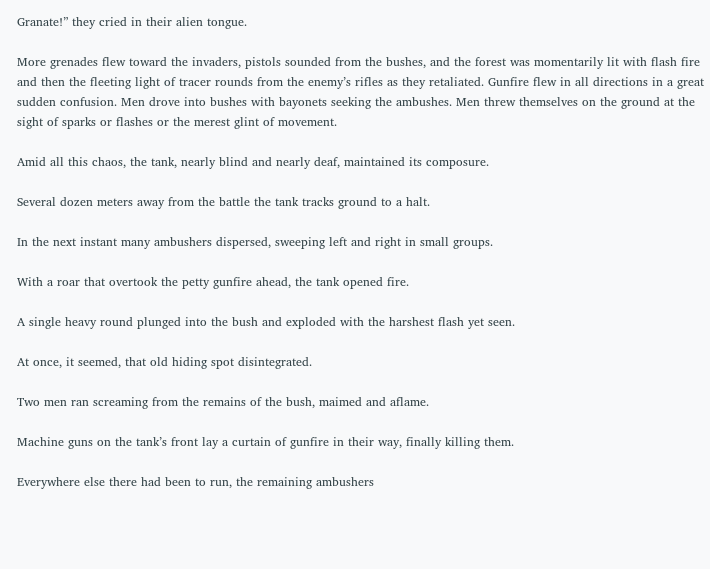Granate!” they cried in their alien tongue.

More grenades flew toward the invaders, pistols sounded from the bushes, and the forest was momentarily lit with flash fire and then the fleeting light of tracer rounds from the enemy’s rifles as they retaliated. Gunfire flew in all directions in a great sudden confusion. Men drove into bushes with bayonets seeking the ambushes. Men threw themselves on the ground at the sight of sparks or flashes or the merest glint of movement.

Amid all this chaos, the tank, nearly blind and nearly deaf, maintained its composure.

Several dozen meters away from the battle the tank tracks ground to a halt.

In the next instant many ambushers dispersed, sweeping left and right in small groups.

With a roar that overtook the petty gunfire ahead, the tank opened fire.

A single heavy round plunged into the bush and exploded with the harshest flash yet seen.

At once, it seemed, that old hiding spot disintegrated.

Two men ran screaming from the remains of the bush, maimed and aflame.

Machine guns on the tank’s front lay a curtain of gunfire in their way, finally killing them.

Everywhere else there had been to run, the remaining ambushers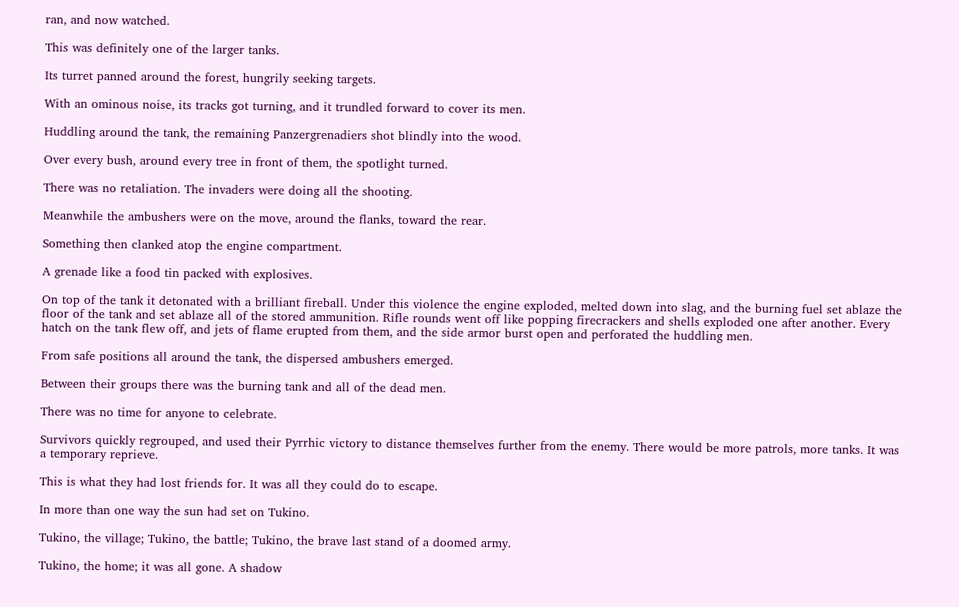ran, and now watched.

This was definitely one of the larger tanks.

Its turret panned around the forest, hungrily seeking targets.

With an ominous noise, its tracks got turning, and it trundled forward to cover its men.

Huddling around the tank, the remaining Panzergrenadiers shot blindly into the wood.

Over every bush, around every tree in front of them, the spotlight turned.

There was no retaliation. The invaders were doing all the shooting.

Meanwhile the ambushers were on the move, around the flanks, toward the rear.

Something then clanked atop the engine compartment.

A grenade like a food tin packed with explosives.

On top of the tank it detonated with a brilliant fireball. Under this violence the engine exploded, melted down into slag, and the burning fuel set ablaze the floor of the tank and set ablaze all of the stored ammunition. Rifle rounds went off like popping firecrackers and shells exploded one after another. Every hatch on the tank flew off, and jets of flame erupted from them, and the side armor burst open and perforated the huddling men.

From safe positions all around the tank, the dispersed ambushers emerged.

Between their groups there was the burning tank and all of the dead men.

There was no time for anyone to celebrate.

Survivors quickly regrouped, and used their Pyrrhic victory to distance themselves further from the enemy. There would be more patrols, more tanks. It was a temporary reprieve.

This is what they had lost friends for. It was all they could do to escape.

In more than one way the sun had set on Tukino.

Tukino, the village; Tukino, the battle; Tukino, the brave last stand of a doomed army.

Tukino, the home; it was all gone. A shadow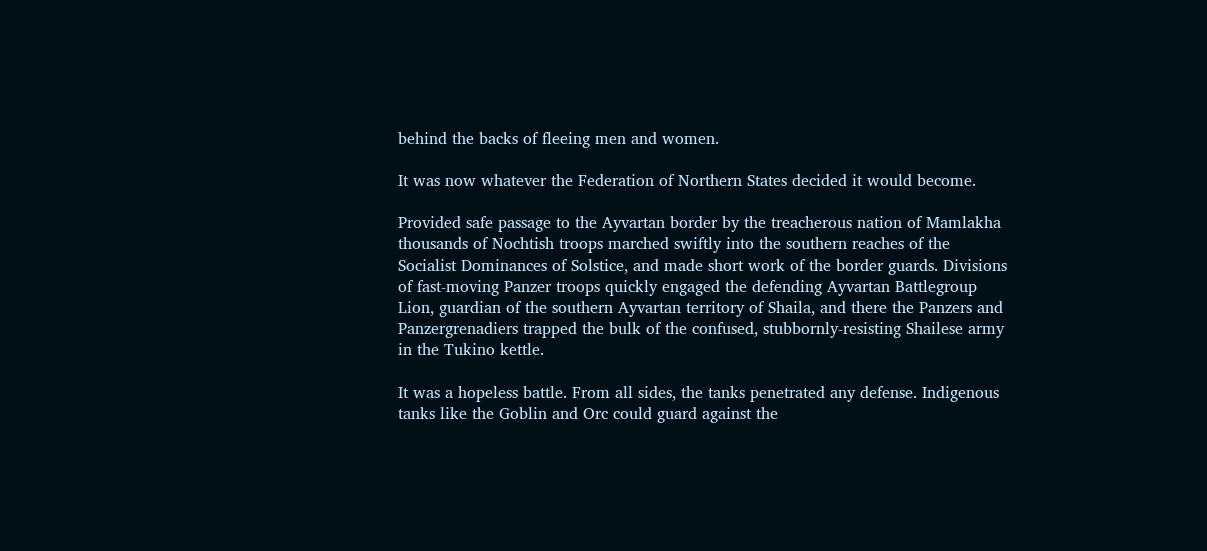behind the backs of fleeing men and women.

It was now whatever the Federation of Northern States decided it would become.

Provided safe passage to the Ayvartan border by the treacherous nation of Mamlakha thousands of Nochtish troops marched swiftly into the southern reaches of the Socialist Dominances of Solstice, and made short work of the border guards. Divisions of fast-moving Panzer troops quickly engaged the defending Ayvartan Battlegroup Lion, guardian of the southern Ayvartan territory of Shaila, and there the Panzers and Panzergrenadiers trapped the bulk of the confused, stubbornly-resisting Shailese army in the Tukino kettle.

It was a hopeless battle. From all sides, the tanks penetrated any defense. Indigenous tanks like the Goblin and Orc could guard against the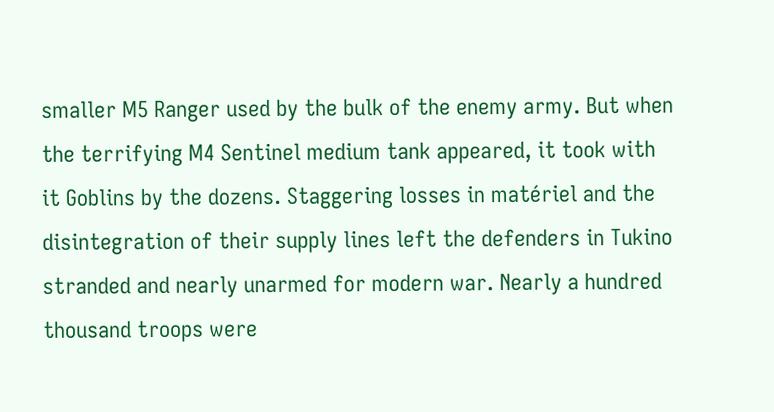smaller M5 Ranger used by the bulk of the enemy army. But when the terrifying M4 Sentinel medium tank appeared, it took with it Goblins by the dozens. Staggering losses in matériel and the disintegration of their supply lines left the defenders in Tukino stranded and nearly unarmed for modern war. Nearly a hundred thousand troops were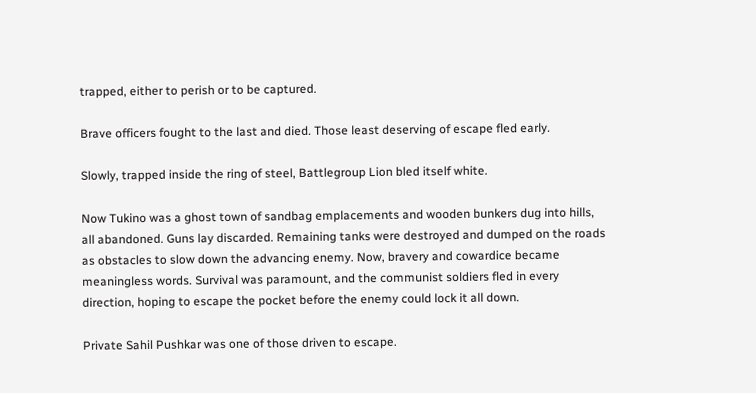trapped, either to perish or to be captured.

Brave officers fought to the last and died. Those least deserving of escape fled early.

Slowly, trapped inside the ring of steel, Battlegroup Lion bled itself white.

Now Tukino was a ghost town of sandbag emplacements and wooden bunkers dug into hills, all abandoned. Guns lay discarded. Remaining tanks were destroyed and dumped on the roads as obstacles to slow down the advancing enemy. Now, bravery and cowardice became meaningless words. Survival was paramount, and the communist soldiers fled in every direction, hoping to escape the pocket before the enemy could lock it all down.

Private Sahil Pushkar was one of those driven to escape.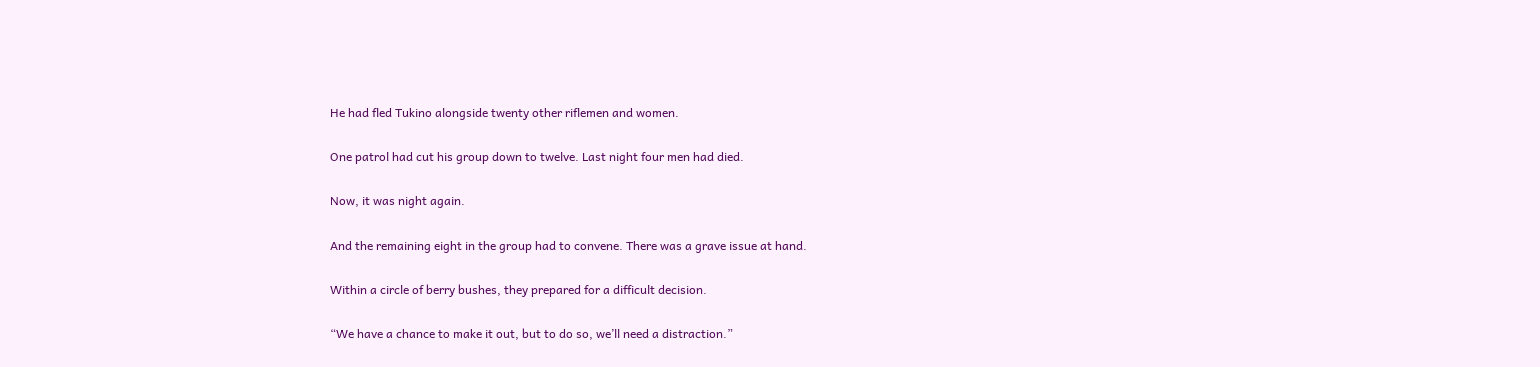He had fled Tukino alongside twenty other riflemen and women.

One patrol had cut his group down to twelve. Last night four men had died.

Now, it was night again.

And the remaining eight in the group had to convene. There was a grave issue at hand.

Within a circle of berry bushes, they prepared for a difficult decision.

“We have a chance to make it out, but to do so, we’ll need a distraction.”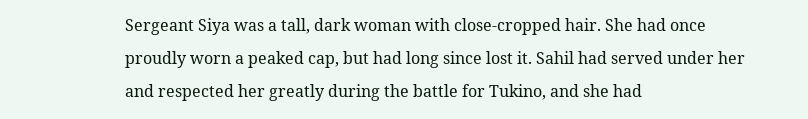Sergeant Siya was a tall, dark woman with close-cropped hair. She had once proudly worn a peaked cap, but had long since lost it. Sahil had served under her and respected her greatly during the battle for Tukino, and she had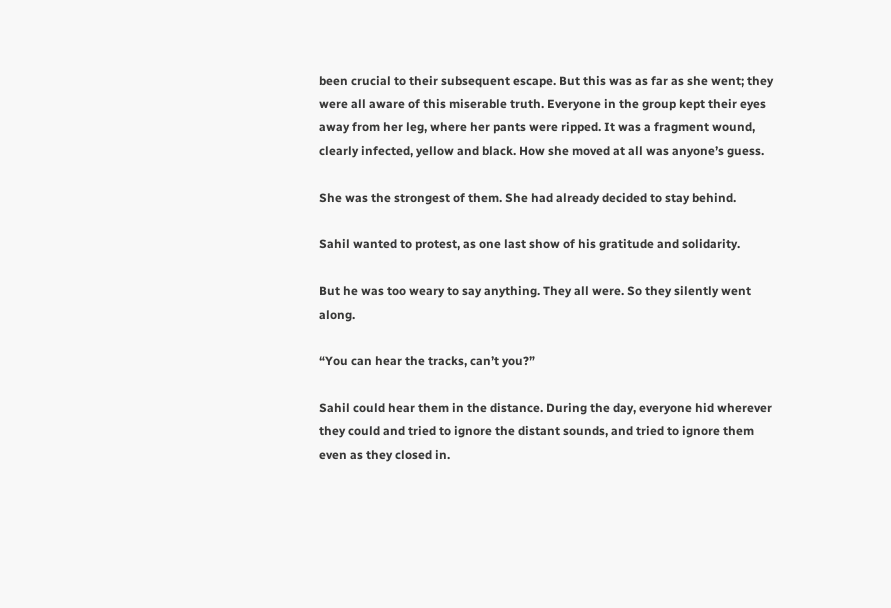been crucial to their subsequent escape. But this was as far as she went; they were all aware of this miserable truth. Everyone in the group kept their eyes away from her leg, where her pants were ripped. It was a fragment wound, clearly infected, yellow and black. How she moved at all was anyone’s guess.

She was the strongest of them. She had already decided to stay behind.

Sahil wanted to protest, as one last show of his gratitude and solidarity.

But he was too weary to say anything. They all were. So they silently went along.

“You can hear the tracks, can’t you?”

Sahil could hear them in the distance. During the day, everyone hid wherever they could and tried to ignore the distant sounds, and tried to ignore them even as they closed in.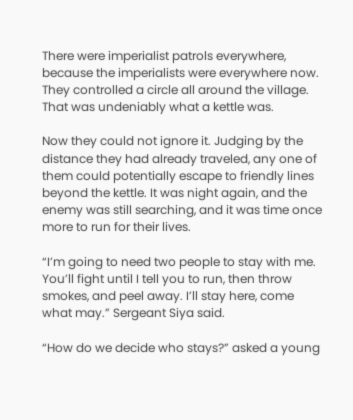There were imperialist patrols everywhere, because the imperialists were everywhere now. They controlled a circle all around the village. That was undeniably what a kettle was.

Now they could not ignore it. Judging by the distance they had already traveled, any one of them could potentially escape to friendly lines beyond the kettle. It was night again, and the enemy was still searching, and it was time once more to run for their lives.

“I’m going to need two people to stay with me. You’ll fight until I tell you to run, then throw smokes, and peel away. I’ll stay here, come what may.” Sergeant Siya said.

“How do we decide who stays?” asked a young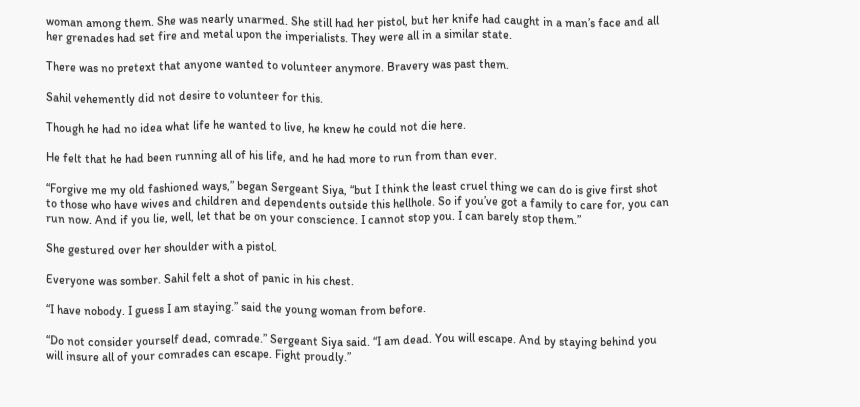woman among them. She was nearly unarmed. She still had her pistol, but her knife had caught in a man’s face and all her grenades had set fire and metal upon the imperialists. They were all in a similar state.

There was no pretext that anyone wanted to volunteer anymore. Bravery was past them.

Sahil vehemently did not desire to volunteer for this.

Though he had no idea what life he wanted to live, he knew he could not die here.

He felt that he had been running all of his life, and he had more to run from than ever.

“Forgive me my old fashioned ways,” began Sergeant Siya, “but I think the least cruel thing we can do is give first shot to those who have wives and children and dependents outside this hellhole. So if you’ve got a family to care for, you can run now. And if you lie, well, let that be on your conscience. I cannot stop you. I can barely stop them.”

She gestured over her shoulder with a pistol.

Everyone was somber. Sahil felt a shot of panic in his chest.

“I have nobody. I guess I am staying.” said the young woman from before.

“Do not consider yourself dead, comrade.” Sergeant Siya said. “I am dead. You will escape. And by staying behind you will insure all of your comrades can escape. Fight proudly.”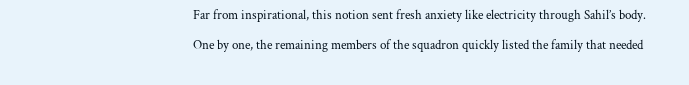Far from inspirational, this notion sent fresh anxiety like electricity through Sahil’s body.

One by one, the remaining members of the squadron quickly listed the family that needed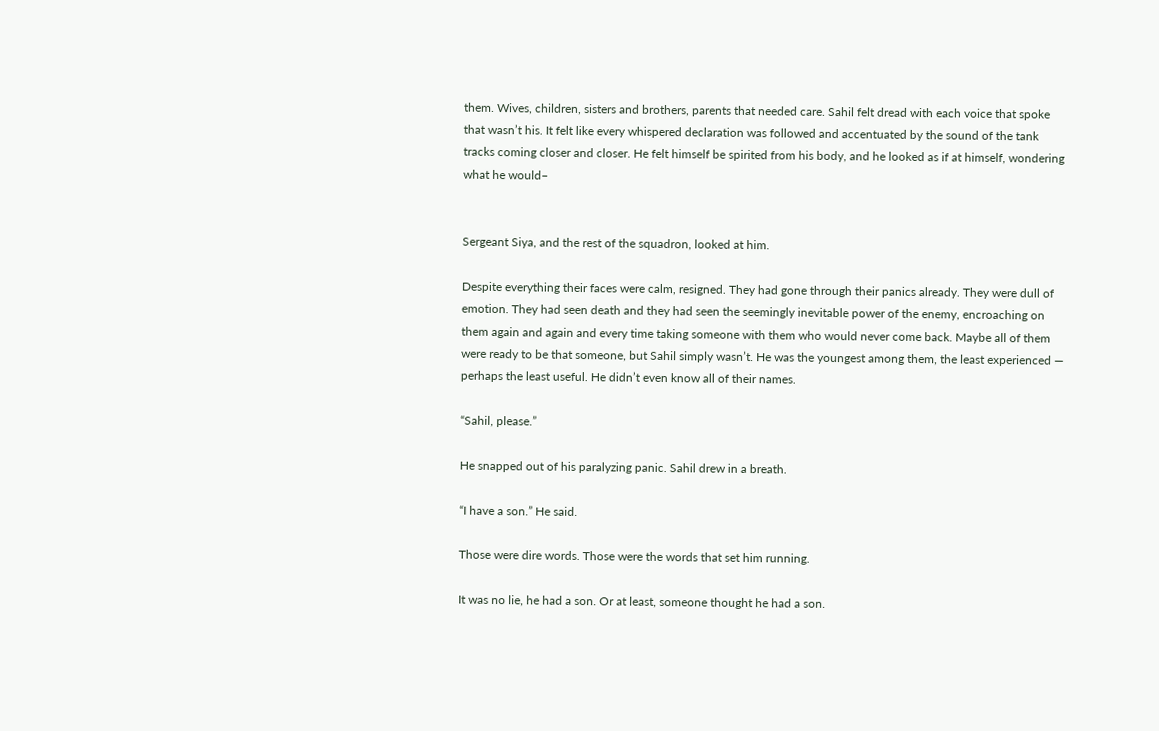them. Wives, children, sisters and brothers, parents that needed care. Sahil felt dread with each voice that spoke that wasn’t his. It felt like every whispered declaration was followed and accentuated by the sound of the tank tracks coming closer and closer. He felt himself be spirited from his body, and he looked as if at himself, wondering what he would–


Sergeant Siya, and the rest of the squadron, looked at him.

Despite everything their faces were calm, resigned. They had gone through their panics already. They were dull of emotion. They had seen death and they had seen the seemingly inevitable power of the enemy, encroaching on them again and again and every time taking someone with them who would never come back. Maybe all of them were ready to be that someone, but Sahil simply wasn’t. He was the youngest among them, the least experienced — perhaps the least useful. He didn’t even know all of their names.

“Sahil, please.”

He snapped out of his paralyzing panic. Sahil drew in a breath.

“I have a son.” He said.

Those were dire words. Those were the words that set him running.

It was no lie, he had a son. Or at least, someone thought he had a son.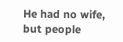He had no wife, but people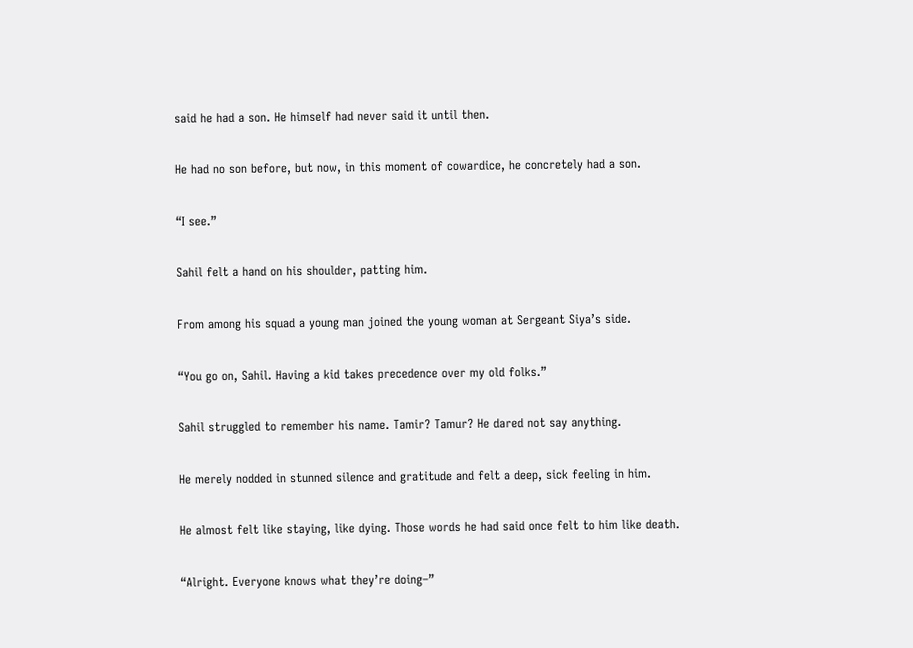said he had a son. He himself had never said it until then.

He had no son before, but now, in this moment of cowardice, he concretely had a son.

“I see.”

Sahil felt a hand on his shoulder, patting him.

From among his squad a young man joined the young woman at Sergeant Siya’s side.

“You go on, Sahil. Having a kid takes precedence over my old folks.”

Sahil struggled to remember his name. Tamir? Tamur? He dared not say anything.

He merely nodded in stunned silence and gratitude and felt a deep, sick feeling in him.

He almost felt like staying, like dying. Those words he had said once felt to him like death.

“Alright. Everyone knows what they’re doing–”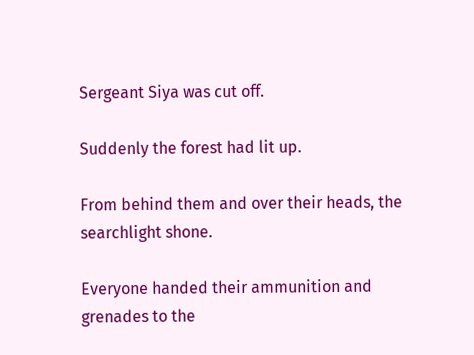Sergeant Siya was cut off.

Suddenly the forest had lit up.

From behind them and over their heads, the searchlight shone.

Everyone handed their ammunition and grenades to the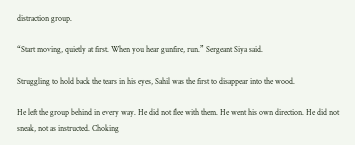distraction group.

“Start moving, quietly at first. When you hear gunfire, run.” Sergeant Siya said.

Struggling to hold back the tears in his eyes, Sahil was the first to disappear into the wood.

He left the group behind in every way. He did not flee with them. He went his own direction. He did not sneak, not as instructed. Choking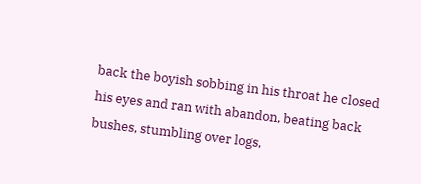back the boyish sobbing in his throat he closed his eyes and ran with abandon, beating back bushes, stumbling over logs,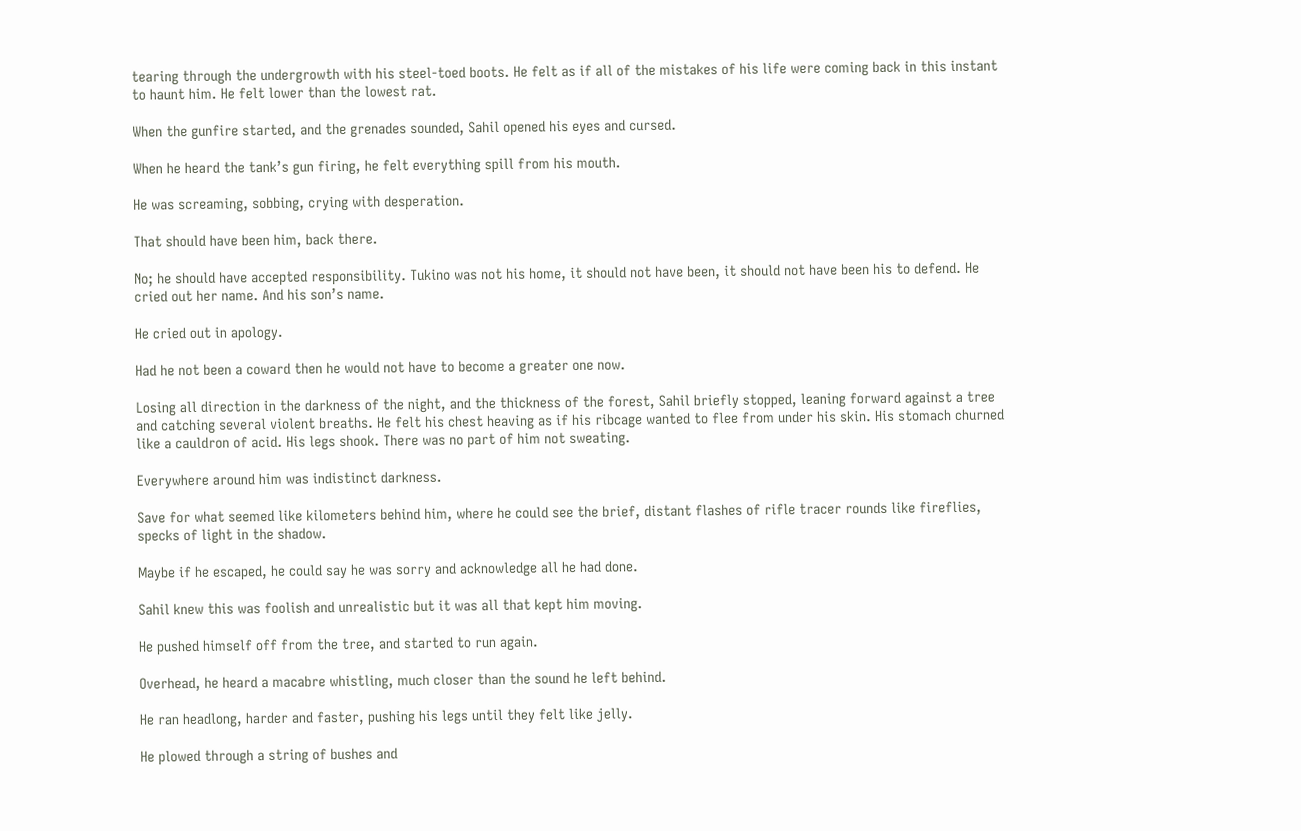tearing through the undergrowth with his steel-toed boots. He felt as if all of the mistakes of his life were coming back in this instant to haunt him. He felt lower than the lowest rat.

When the gunfire started, and the grenades sounded, Sahil opened his eyes and cursed.

When he heard the tank’s gun firing, he felt everything spill from his mouth.

He was screaming, sobbing, crying with desperation.

That should have been him, back there.

No; he should have accepted responsibility. Tukino was not his home, it should not have been, it should not have been his to defend. He cried out her name. And his son’s name.

He cried out in apology.

Had he not been a coward then he would not have to become a greater one now.

Losing all direction in the darkness of the night, and the thickness of the forest, Sahil briefly stopped, leaning forward against a tree and catching several violent breaths. He felt his chest heaving as if his ribcage wanted to flee from under his skin. His stomach churned like a cauldron of acid. His legs shook. There was no part of him not sweating.

Everywhere around him was indistinct darkness.

Save for what seemed like kilometers behind him, where he could see the brief, distant flashes of rifle tracer rounds like fireflies, specks of light in the shadow.

Maybe if he escaped, he could say he was sorry and acknowledge all he had done.

Sahil knew this was foolish and unrealistic but it was all that kept him moving.

He pushed himself off from the tree, and started to run again.

Overhead, he heard a macabre whistling, much closer than the sound he left behind.

He ran headlong, harder and faster, pushing his legs until they felt like jelly.

He plowed through a string of bushes and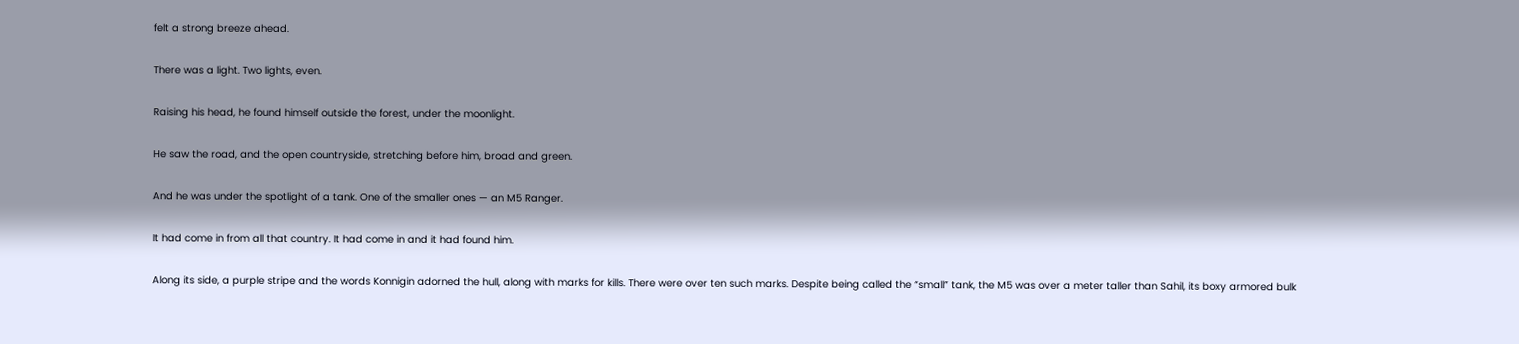felt a strong breeze ahead.

There was a light. Two lights, even.

Raising his head, he found himself outside the forest, under the moonlight.

He saw the road, and the open countryside, stretching before him, broad and green.

And he was under the spotlight of a tank. One of the smaller ones — an M5 Ranger.

It had come in from all that country. It had come in and it had found him.

Along its side, a purple stripe and the words Konnigin adorned the hull, along with marks for kills. There were over ten such marks. Despite being called the “small” tank, the M5 was over a meter taller than Sahil, its boxy armored bulk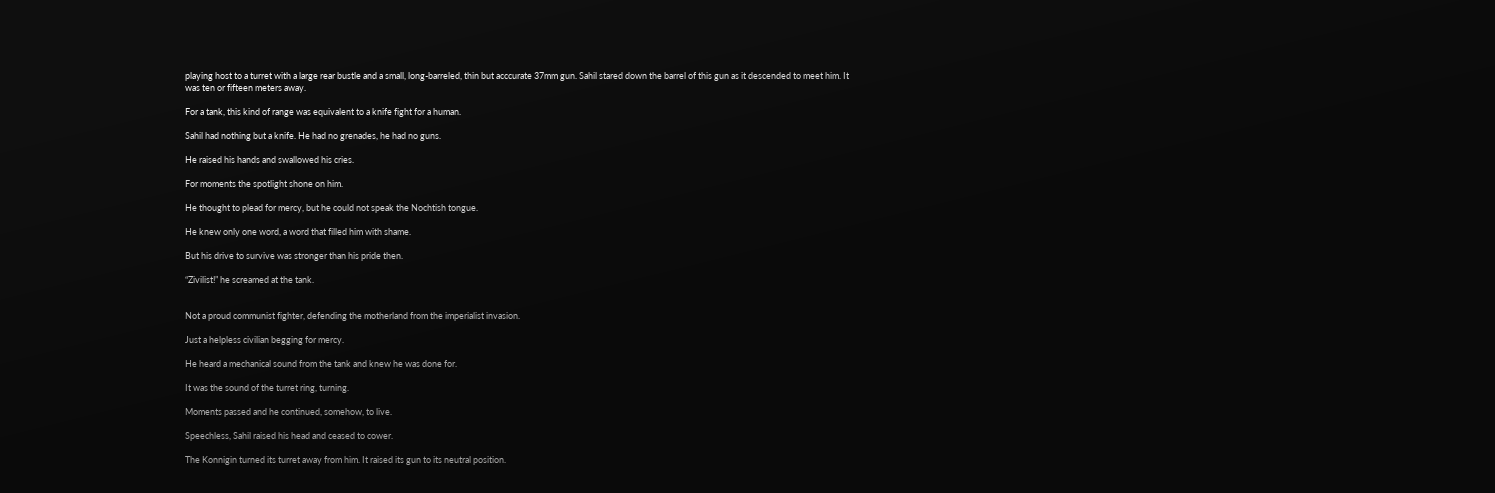playing host to a turret with a large rear bustle and a small, long-barreled, thin but acccurate 37mm gun. Sahil stared down the barrel of this gun as it descended to meet him. It was ten or fifteen meters away.

For a tank, this kind of range was equivalent to a knife fight for a human.

Sahil had nothing but a knife. He had no grenades, he had no guns.

He raised his hands and swallowed his cries.

For moments the spotlight shone on him.

He thought to plead for mercy, but he could not speak the Nochtish tongue.

He knew only one word, a word that filled him with shame.

But his drive to survive was stronger than his pride then.

“Zivilist!” he screamed at the tank.


Not a proud communist fighter, defending the motherland from the imperialist invasion.

Just a helpless civilian begging for mercy.

He heard a mechanical sound from the tank and knew he was done for.

It was the sound of the turret ring, turning.

Moments passed and he continued, somehow, to live.

Speechless, Sahil raised his head and ceased to cower.

The Konnigin turned its turret away from him. It raised its gun to its neutral position.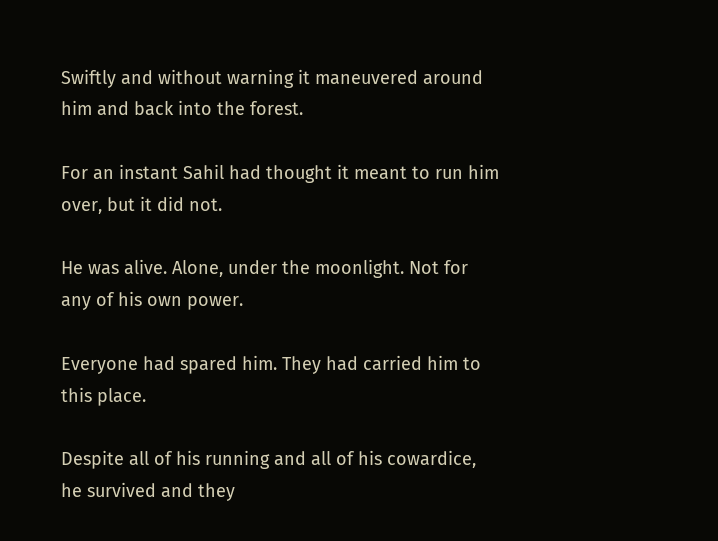Swiftly and without warning it maneuvered around him and back into the forest.

For an instant Sahil had thought it meant to run him over, but it did not.

He was alive. Alone, under the moonlight. Not for any of his own power.

Everyone had spared him. They had carried him to this place.

Despite all of his running and all of his cowardice, he survived and they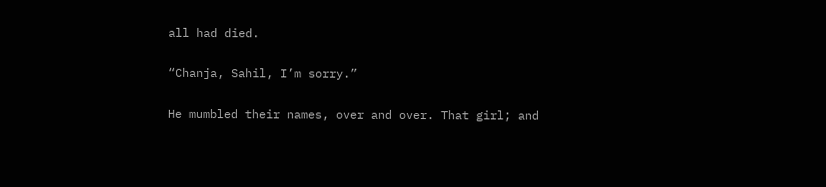all had died.

“Chanja, Sahil, I’m sorry.”

He mumbled their names, over and over. That girl; and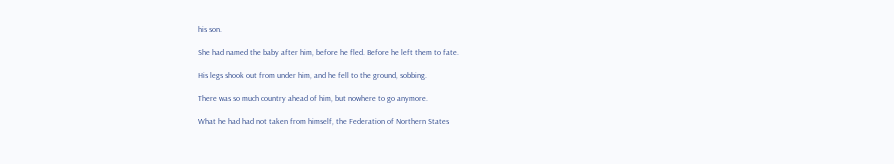his son.

She had named the baby after him, before he fled. Before he left them to fate.

His legs shook out from under him, and he fell to the ground, sobbing.

There was so much country ahead of him, but nowhere to go anymore.

What he had had not taken from himself, the Federation of Northern States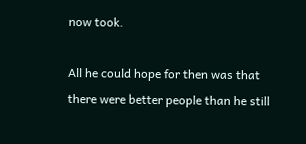now took.

All he could hope for then was that there were better people than he still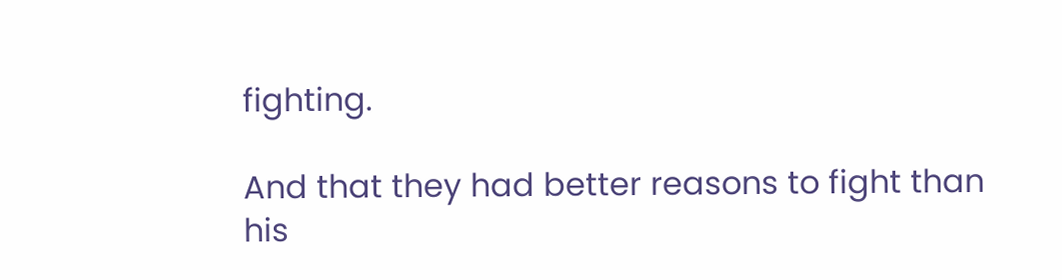fighting.

And that they had better reasons to fight than his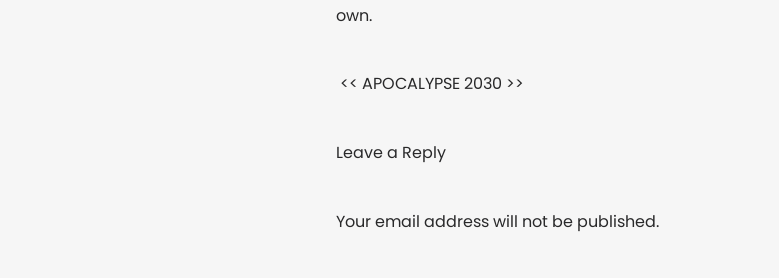own.

 << APOCALYPSE 2030 >>

Leave a Reply

Your email address will not be published.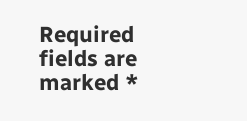Required fields are marked *